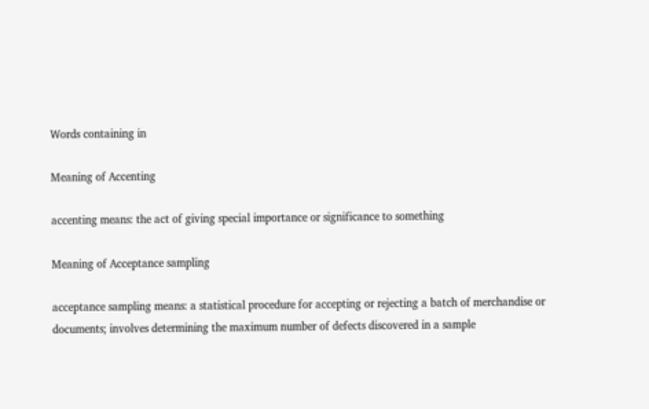Words containing in

Meaning of Accenting

accenting means: the act of giving special importance or significance to something

Meaning of Acceptance sampling

acceptance sampling means: a statistical procedure for accepting or rejecting a batch of merchandise or documents; involves determining the maximum number of defects discovered in a sample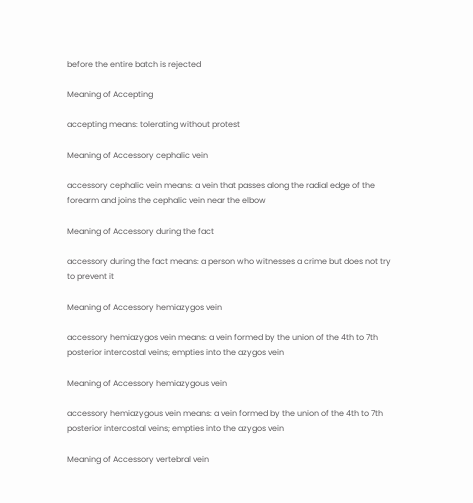before the entire batch is rejected

Meaning of Accepting

accepting means: tolerating without protest

Meaning of Accessory cephalic vein

accessory cephalic vein means: a vein that passes along the radial edge of the forearm and joins the cephalic vein near the elbow

Meaning of Accessory during the fact

accessory during the fact means: a person who witnesses a crime but does not try to prevent it

Meaning of Accessory hemiazygos vein

accessory hemiazygos vein means: a vein formed by the union of the 4th to 7th posterior intercostal veins; empties into the azygos vein

Meaning of Accessory hemiazygous vein

accessory hemiazygous vein means: a vein formed by the union of the 4th to 7th posterior intercostal veins; empties into the azygos vein

Meaning of Accessory vertebral vein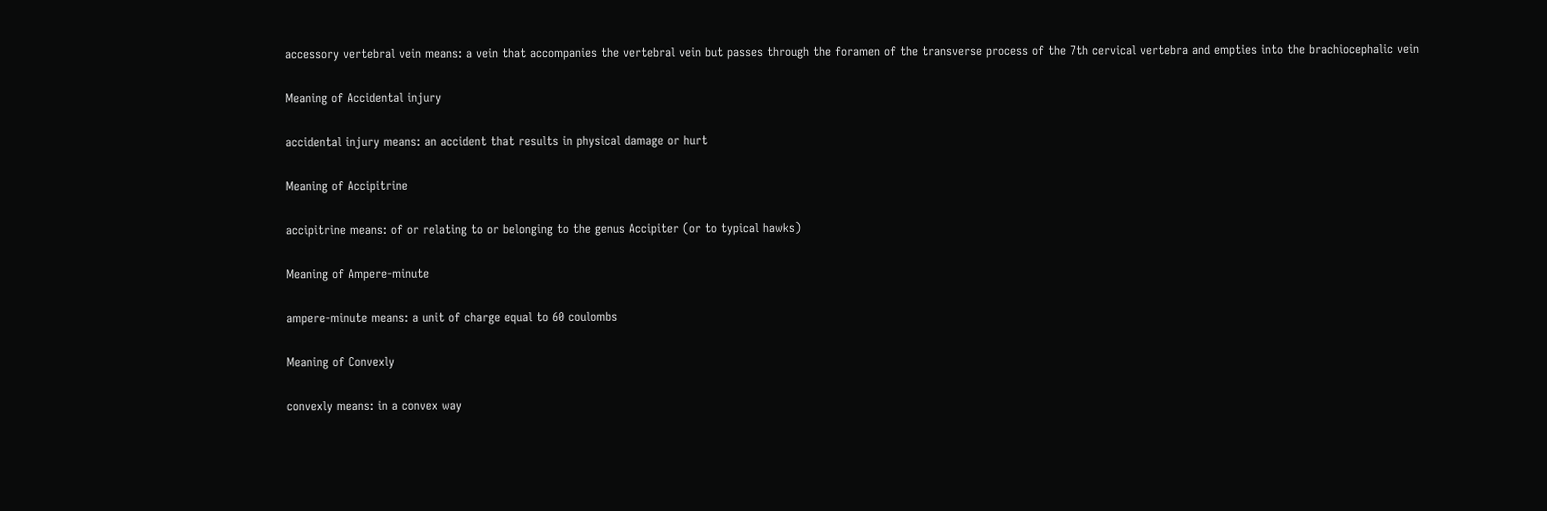accessory vertebral vein means: a vein that accompanies the vertebral vein but passes through the foramen of the transverse process of the 7th cervical vertebra and empties into the brachiocephalic vein

Meaning of Accidental injury

accidental injury means: an accident that results in physical damage or hurt

Meaning of Accipitrine

accipitrine means: of or relating to or belonging to the genus Accipiter (or to typical hawks)

Meaning of Ampere-minute

ampere-minute means: a unit of charge equal to 60 coulombs

Meaning of Convexly

convexly means: in a convex way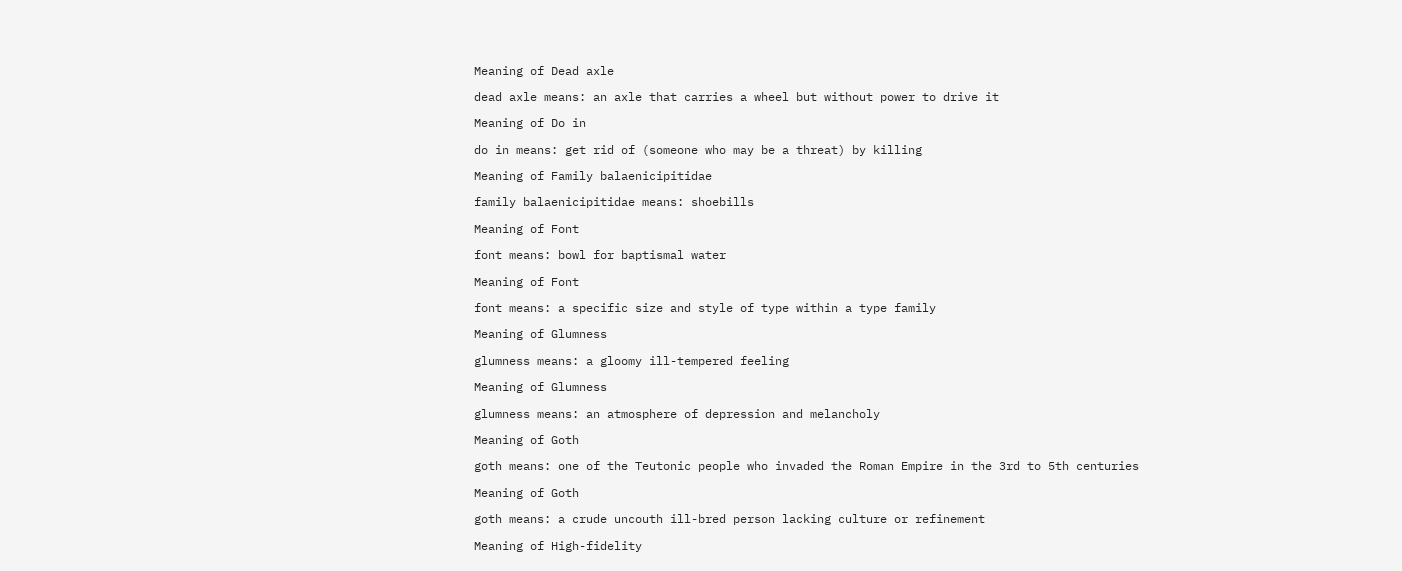Meaning of Dead axle

dead axle means: an axle that carries a wheel but without power to drive it

Meaning of Do in

do in means: get rid of (someone who may be a threat) by killing

Meaning of Family balaenicipitidae

family balaenicipitidae means: shoebills

Meaning of Font

font means: bowl for baptismal water

Meaning of Font

font means: a specific size and style of type within a type family

Meaning of Glumness

glumness means: a gloomy ill-tempered feeling

Meaning of Glumness

glumness means: an atmosphere of depression and melancholy

Meaning of Goth

goth means: one of the Teutonic people who invaded the Roman Empire in the 3rd to 5th centuries

Meaning of Goth

goth means: a crude uncouth ill-bred person lacking culture or refinement

Meaning of High-fidelity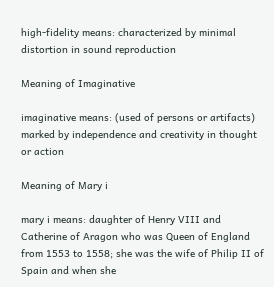high-fidelity means: characterized by minimal distortion in sound reproduction

Meaning of Imaginative

imaginative means: (used of persons or artifacts) marked by independence and creativity in thought or action

Meaning of Mary i

mary i means: daughter of Henry VIII and Catherine of Aragon who was Queen of England from 1553 to 1558; she was the wife of Philip II of Spain and when she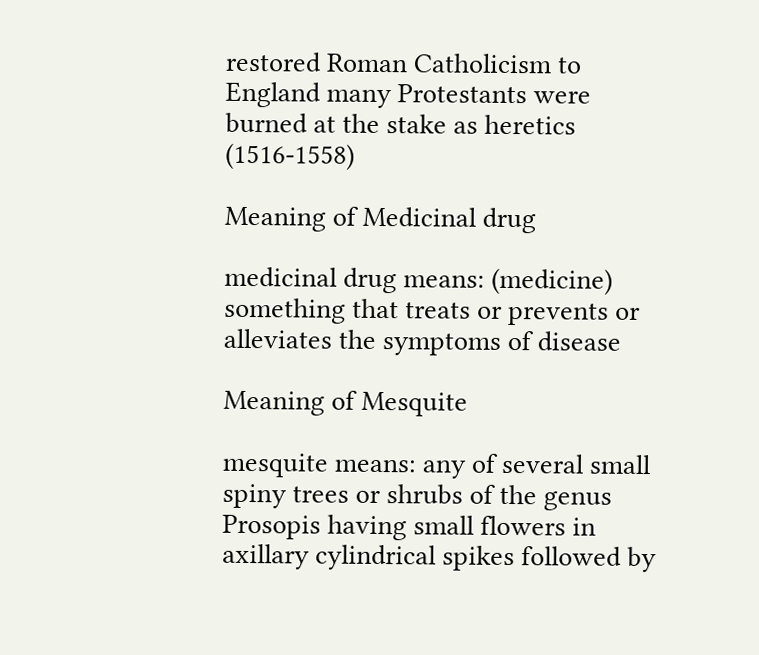restored Roman Catholicism to England many Protestants were burned at the stake as heretics (1516-1558)

Meaning of Medicinal drug

medicinal drug means: (medicine) something that treats or prevents or alleviates the symptoms of disease

Meaning of Mesquite

mesquite means: any of several small spiny trees or shrubs of the genus Prosopis having small flowers in axillary cylindrical spikes followed by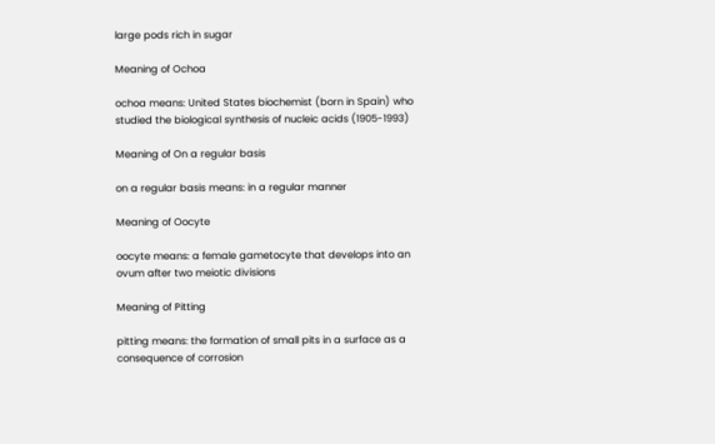large pods rich in sugar

Meaning of Ochoa

ochoa means: United States biochemist (born in Spain) who studied the biological synthesis of nucleic acids (1905-1993)

Meaning of On a regular basis

on a regular basis means: in a regular manner

Meaning of Oocyte

oocyte means: a female gametocyte that develops into an ovum after two meiotic divisions

Meaning of Pitting

pitting means: the formation of small pits in a surface as a consequence of corrosion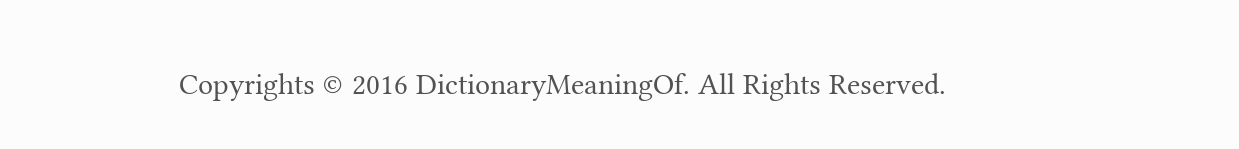Copyrights © 2016 DictionaryMeaningOf. All Rights Reserved.